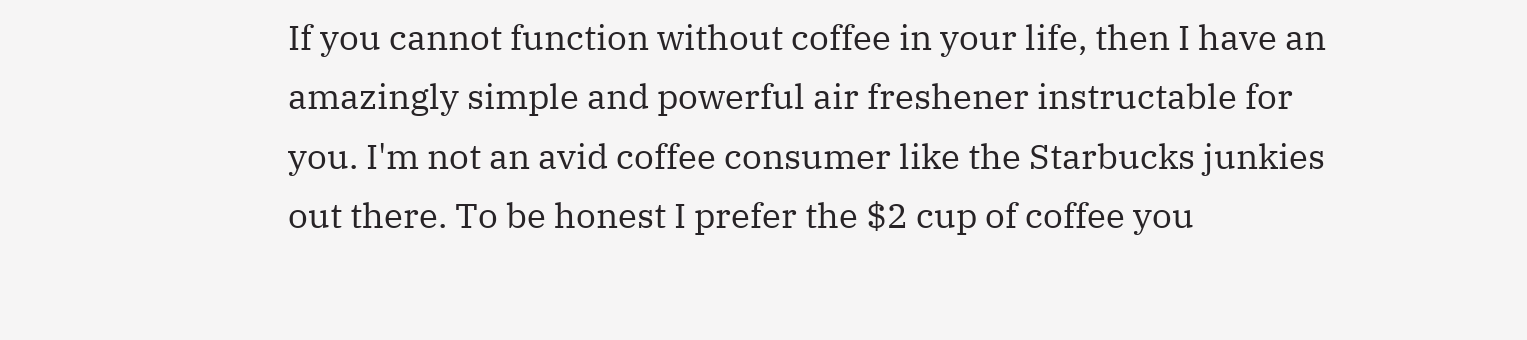If you cannot function without coffee in your life, then I have an amazingly simple and powerful air freshener instructable for you. I'm not an avid coffee consumer like the Starbucks junkies out there. To be honest I prefer the $2 cup of coffee you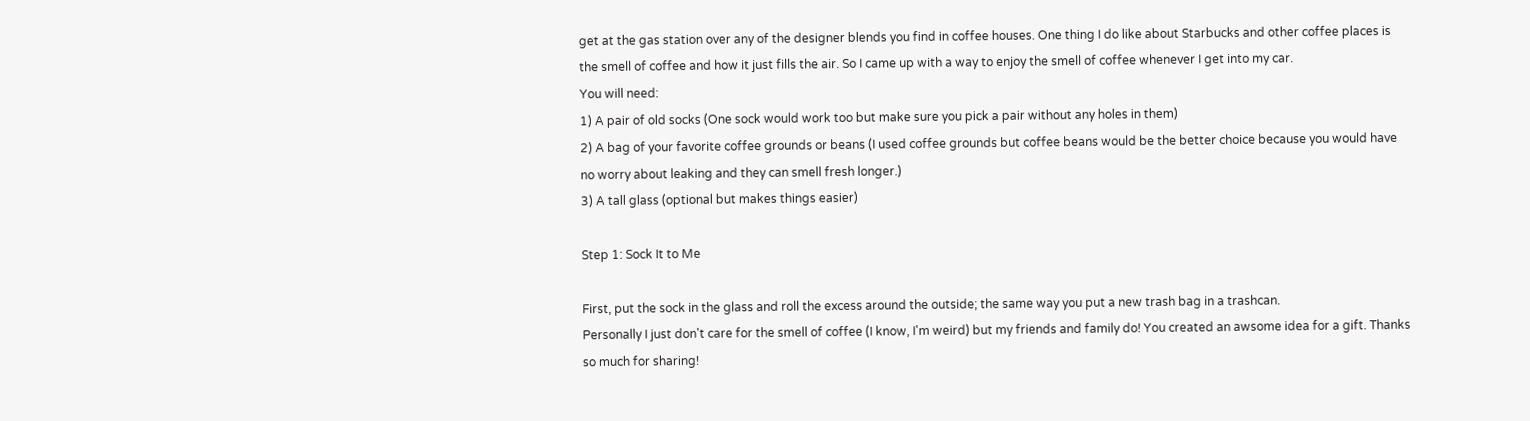get at the gas station over any of the designer blends you find in coffee houses. One thing I do like about Starbucks and other coffee places is the smell of coffee and how it just fills the air. So I came up with a way to enjoy the smell of coffee whenever I get into my car.
You will need:
1) A pair of old socks (One sock would work too but make sure you pick a pair without any holes in them)
2) A bag of your favorite coffee grounds or beans (I used coffee grounds but coffee beans would be the better choice because you would have no worry about leaking and they can smell fresh longer.)
3) A tall glass (optional but makes things easier)

Step 1: Sock It to Me

First, put the sock in the glass and roll the excess around the outside; the same way you put a new trash bag in a trashcan.
Personally I just don't care for the smell of coffee (I know, I'm weird) but my friends and family do! You created an awsome idea for a gift. Thanks so much for sharing!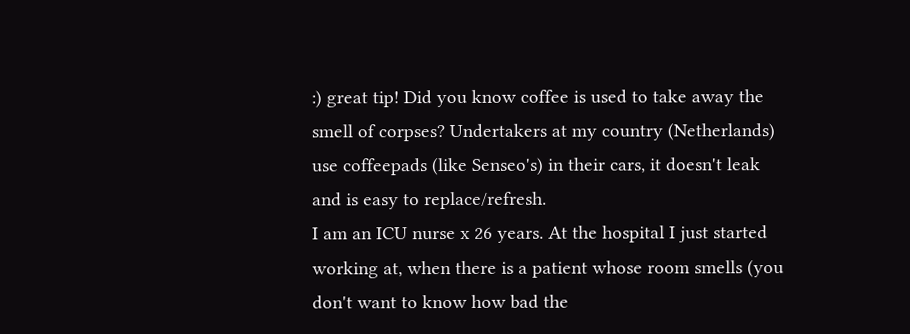:) great tip! Did you know coffee is used to take away the smell of corpses? Undertakers at my country (Netherlands) use coffeepads (like Senseo's) in their cars, it doesn't leak and is easy to replace/refresh.
I am an ICU nurse x 26 years. At the hospital I just started working at, when there is a patient whose room smells (you don't want to know how bad the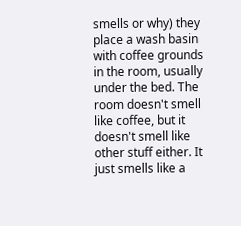smells or why) they place a wash basin with coffee grounds in the room, usually under the bed. The room doesn't smell like coffee, but it doesn't smell like other stuff either. It just smells like a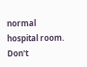normal hospital room. Don't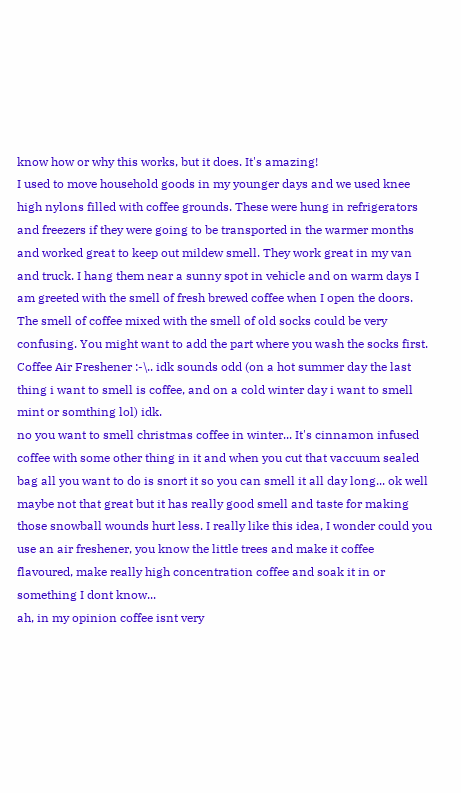know how or why this works, but it does. It's amazing!
I used to move household goods in my younger days and we used knee high nylons filled with coffee grounds. These were hung in refrigerators and freezers if they were going to be transported in the warmer months and worked great to keep out mildew smell. They work great in my van and truck. I hang them near a sunny spot in vehicle and on warm days I am greeted with the smell of fresh brewed coffee when I open the doors.
The smell of coffee mixed with the smell of old socks could be very confusing. You might want to add the part where you wash the socks first.
Coffee Air Freshener :-\.. idk sounds odd (on a hot summer day the last thing i want to smell is coffee, and on a cold winter day i want to smell mint or somthing lol) idk.
no you want to smell christmas coffee in winter... It's cinnamon infused coffee with some other thing in it and when you cut that vaccuum sealed bag all you want to do is snort it so you can smell it all day long... ok well maybe not that great but it has really good smell and taste for making those snowball wounds hurt less. I really like this idea, I wonder could you use an air freshener, you know the little trees and make it coffee flavoured, make really high concentration coffee and soak it in or something I dont know...
ah, in my opinion coffee isnt very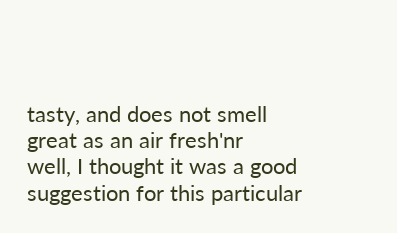tasty, and does not smell great as an air fresh'nr
well, I thought it was a good suggestion for this particular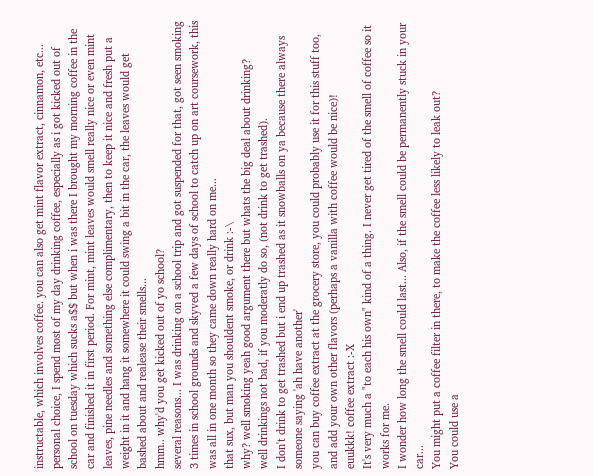instructable, which involves coffee. you can also get mint flavor extract, cinnamon, etc...
personal choice, I spend most of my day drinking coffee, especially as i got kicked out of school on tuesday which sucks a$$ but when i was there I brought my morning coffee in the car and finished it in first period. For mint, mint leaves would smell really nice or even mint leaves, pine needles and something else complimentary, then to keep it nice and fresh put a weight in it and hang it somewhere it could swing a bit in the car, the leaves would get bashed about and realease their smells...
hmm.. why'd you get kicked out of yo school?
several reasons... I was drinking on a school trip and got suspended for that, got seen smoking 3 times in school grounds and skyved a few days of school to catch up on art coursework, this was all in one month so they came down really hard on me...
that sux, but man you shouldent smoke, or drink :-\
why? well smoking yeah good argument there but whats the big deal about drinking?
well drinkings not bad, if you moderatly do so, (not drink to get trashed).
I don't drink to get trashed but i end up trashed as it snowballs on ya because there always someone saying 'ah have another'
you can buy coffee extract at the grocery store, you could probably use it for this stuff too, and add your own other flavors (perhaps a vanilla with coffee would be nice)!
euukkk! coffee extract :-X
It's very much a "to each his own" kind of a thing. I never get tired of the smell of coffee so it works for me.
I wonder how long the smell could last... Also, if the smell could be permanently stuck in your car...
You might put a coffee filter in there, to make the coffee less likely to leak out?
You could use a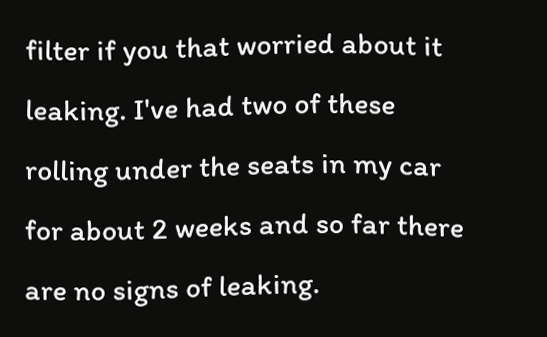filter if you that worried about it leaking. I've had two of these rolling under the seats in my car for about 2 weeks and so far there are no signs of leaking.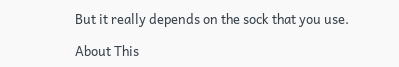But it really depends on the sock that you use.

About This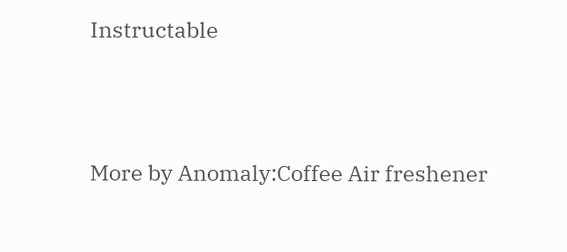Instructable




More by Anomaly:Coffee Air freshener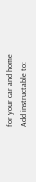for your car and home
Add instructable to: